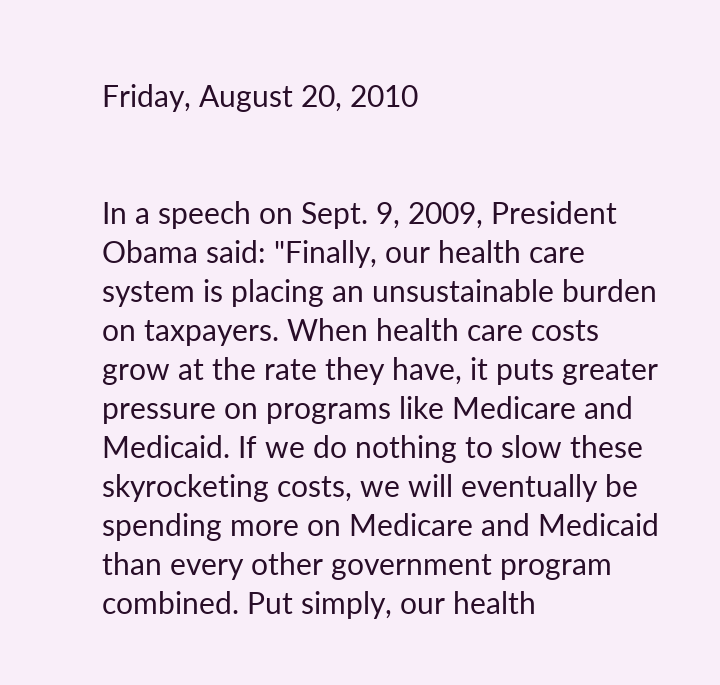Friday, August 20, 2010


In a speech on Sept. 9, 2009, President Obama said: "Finally, our health care system is placing an unsustainable burden on taxpayers. When health care costs grow at the rate they have, it puts greater pressure on programs like Medicare and Medicaid. If we do nothing to slow these skyrocketing costs, we will eventually be spending more on Medicare and Medicaid than every other government program combined. Put simply, our health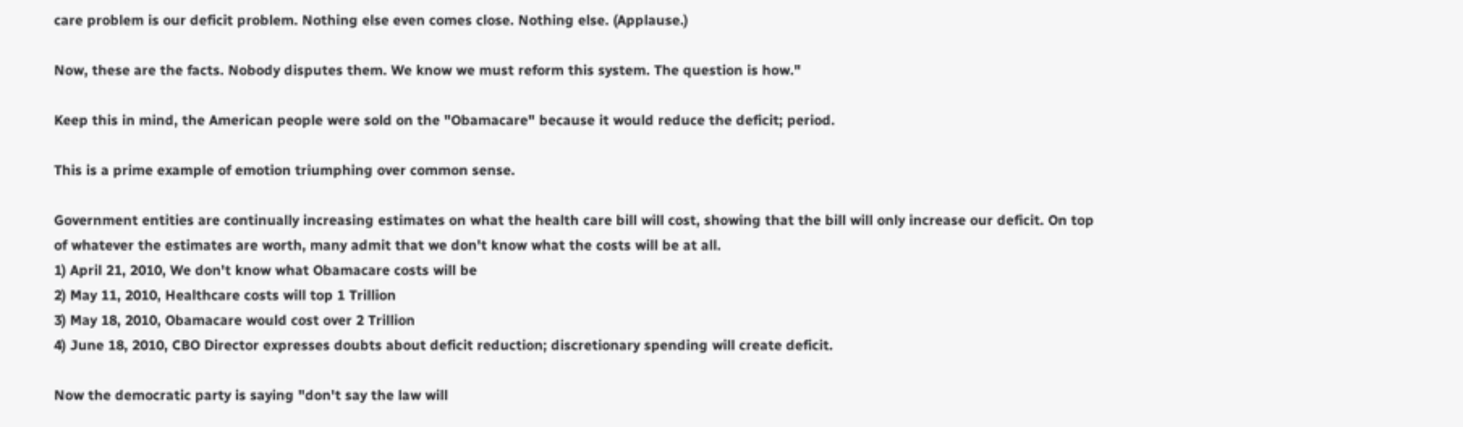care problem is our deficit problem. Nothing else even comes close. Nothing else. (Applause.)

Now, these are the facts. Nobody disputes them. We know we must reform this system. The question is how."

Keep this in mind, the American people were sold on the "Obamacare" because it would reduce the deficit; period.

This is a prime example of emotion triumphing over common sense.

Government entities are continually increasing estimates on what the health care bill will cost, showing that the bill will only increase our deficit. On top of whatever the estimates are worth, many admit that we don't know what the costs will be at all.
1) April 21, 2010, We don't know what Obamacare costs will be
2) May 11, 2010, Healthcare costs will top 1 Trillion
3) May 18, 2010, Obamacare would cost over 2 Trillion
4) June 18, 2010, CBO Director expresses doubts about deficit reduction; discretionary spending will create deficit.

Now the democratic party is saying "don't say the law will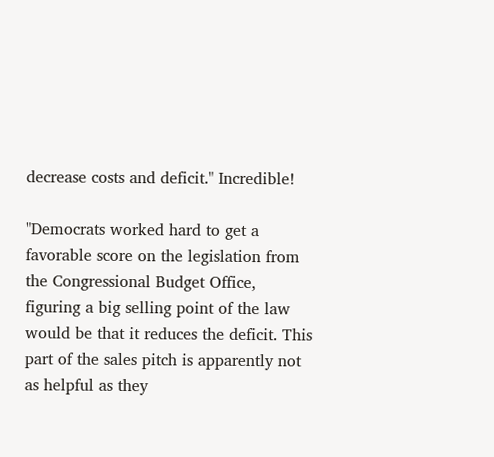decrease costs and deficit." Incredible!

"Democrats worked hard to get a favorable score on the legislation from the Congressional Budget Office, figuring a big selling point of the law would be that it reduces the deficit. This part of the sales pitch is apparently not as helpful as they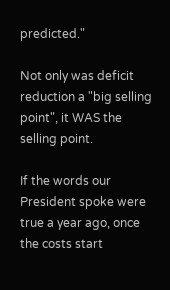predicted."

Not only was deficit reduction a "big selling point", it WAS the selling point.

If the words our President spoke were true a year ago, once the costs start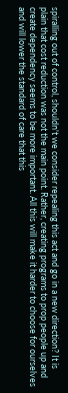spiralling out of control, shouldn't we consider repealing this act and go in a new direction? It is plain that cost reduction was not the main point. Rather, creating programs to prop people up and create dependency seems to be more important. All this will make it harder to choose for ourselves and will lower the standard of care that this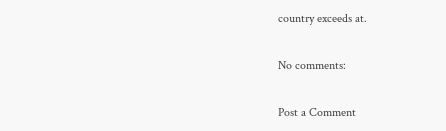country exceeds at.

No comments:

Post a Comment